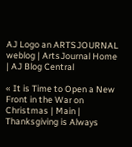AJ Logo an ARTSJOURNAL weblog | ArtsJournal Home | AJ Blog Central

« It is Time to Open a New Front in the War on Christmas | Main | Thanksgiving is Always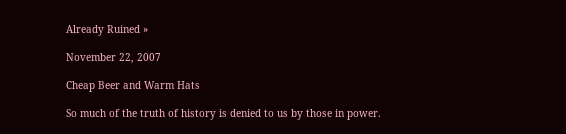Already Ruined »

November 22, 2007

Cheap Beer and Warm Hats

So much of the truth of history is denied to us by those in power.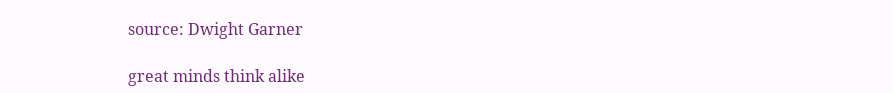source: Dwight Garner

great minds think alike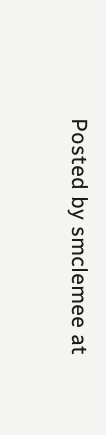Posted by smclemee at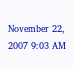November 22, 2007 9:03 AM